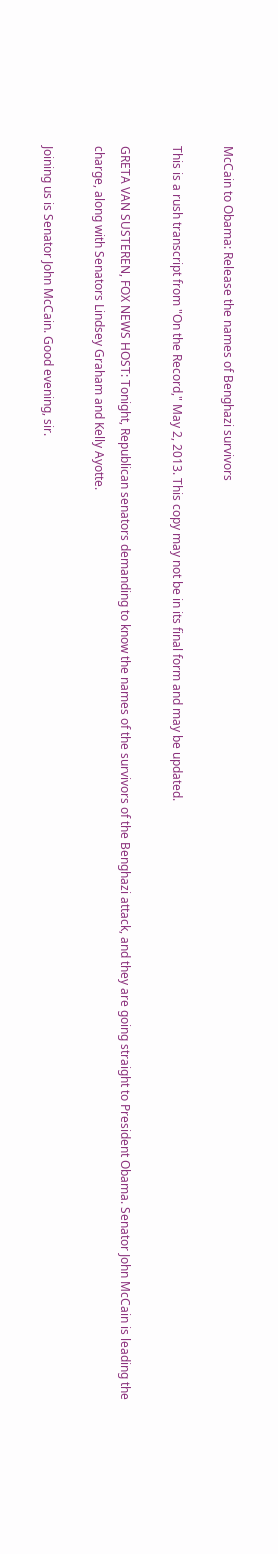McCain to Obama: Release the names of Benghazi survivors

This is a rush transcript from "On the Record," May 2, 2013. This copy may not be in its final form and may be updated.

GRETA VAN SUSTEREN, FOX NEWS HOST: Tonight, Republican senators demanding to know the names of the survivors of the Benghazi attack, and they are going straight to President Obama. Senator John McCain is leading the charge, along with Senators Lindsey Graham and Kelly Ayotte.

Joining us is Senator John McCain. Good evening, sir.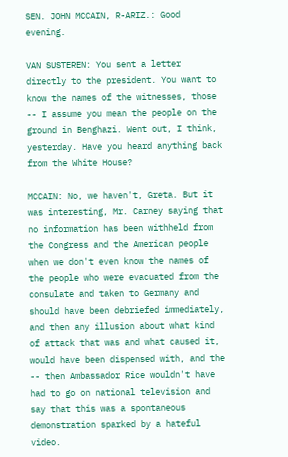SEN. JOHN MCCAIN, R-ARIZ.: Good evening.

VAN SUSTEREN: You sent a letter directly to the president. You want to know the names of the witnesses, those -- I assume you mean the people on the ground in Benghazi. Went out, I think, yesterday. Have you heard anything back from the White House?

MCCAIN: No, we haven't, Greta. But it was interesting, Mr. Carney saying that no information has been withheld from the Congress and the American people when we don't even know the names of the people who were evacuated from the consulate and taken to Germany and should have been debriefed immediately, and then any illusion about what kind of attack that was and what caused it, would have been dispensed with, and the -- then Ambassador Rice wouldn't have had to go on national television and say that this was a spontaneous demonstration sparked by a hateful video.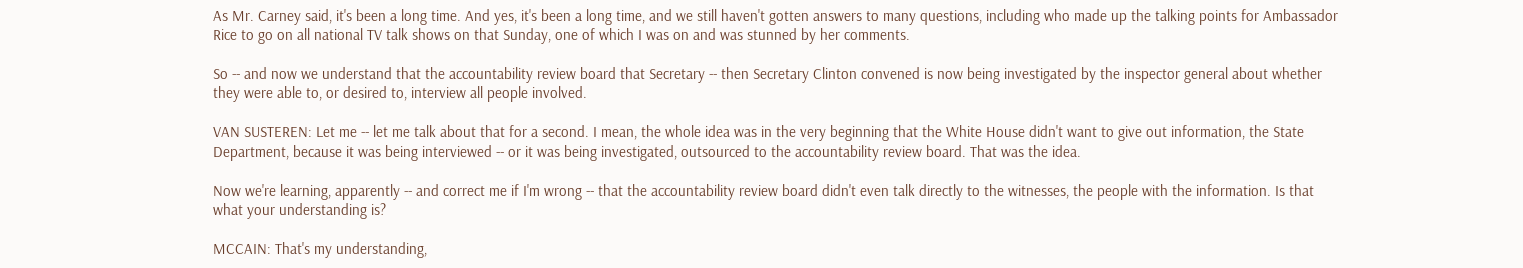As Mr. Carney said, it's been a long time. And yes, it's been a long time, and we still haven't gotten answers to many questions, including who made up the talking points for Ambassador Rice to go on all national TV talk shows on that Sunday, one of which I was on and was stunned by her comments.

So -- and now we understand that the accountability review board that Secretary -- then Secretary Clinton convened is now being investigated by the inspector general about whether they were able to, or desired to, interview all people involved.

VAN SUSTEREN: Let me -- let me talk about that for a second. I mean, the whole idea was in the very beginning that the White House didn't want to give out information, the State Department, because it was being interviewed -- or it was being investigated, outsourced to the accountability review board. That was the idea.

Now we're learning, apparently -- and correct me if I'm wrong -- that the accountability review board didn't even talk directly to the witnesses, the people with the information. Is that what your understanding is?

MCCAIN: That's my understanding,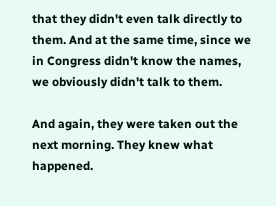that they didn't even talk directly to them. And at the same time, since we in Congress didn't know the names, we obviously didn't talk to them.

And again, they were taken out the next morning. They knew what happened.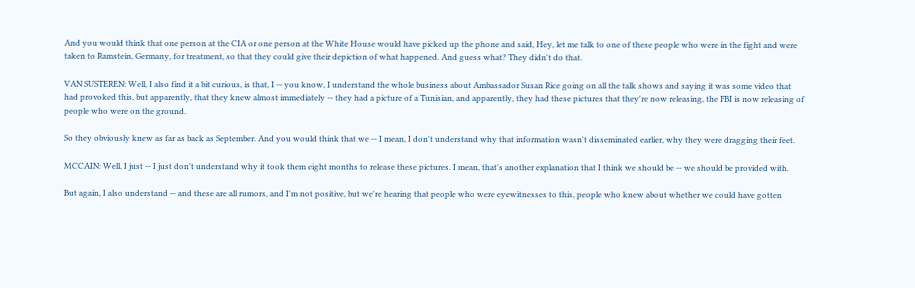And you would think that one person at the CIA or one person at the White House would have picked up the phone and said, Hey, let me talk to one of these people who were in the fight and were taken to Ramstein, Germany, for treatment, so that they could give their depiction of what happened. And guess what? They didn't do that.

VAN SUSTEREN: Well, I also find it a bit curious, is that, I -- you know, I understand the whole business about Ambassador Susan Rice going on all the talk shows and saying it was some video that had provoked this, but apparently, that they knew almost immediately -- they had a picture of a Tunisian, and apparently, they had these pictures that they're now releasing, the FBI is now releasing of people who were on the ground.

So they obviously knew as far as back as September. And you would think that we -- I mean, I don't understand why that information wasn't disseminated earlier, why they were dragging their feet.

MCCAIN: Well, I just -- I just don't understand why it took them eight months to release these pictures. I mean, that's another explanation that I think we should be -- we should be provided with.

But again, I also understand -- and these are all rumors, and I'm not positive, but we're hearing that people who were eyewitnesses to this, people who knew about whether we could have gotten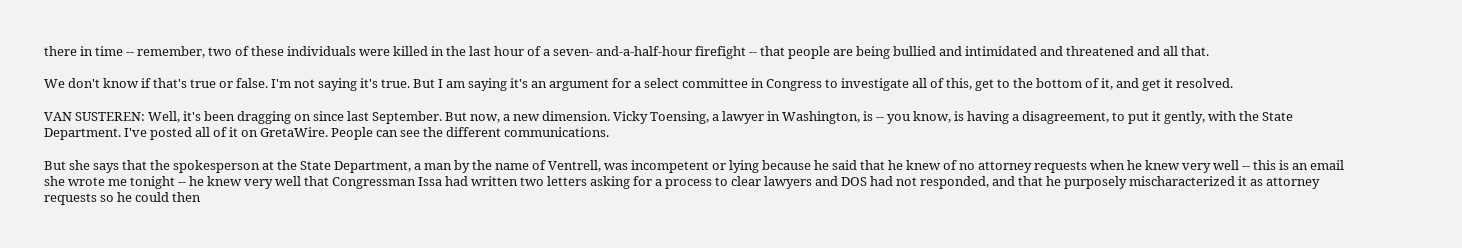there in time -- remember, two of these individuals were killed in the last hour of a seven- and-a-half-hour firefight -- that people are being bullied and intimidated and threatened and all that.

We don't know if that's true or false. I'm not saying it's true. But I am saying it's an argument for a select committee in Congress to investigate all of this, get to the bottom of it, and get it resolved.

VAN SUSTEREN: Well, it's been dragging on since last September. But now, a new dimension. Vicky Toensing, a lawyer in Washington, is -- you know, is having a disagreement, to put it gently, with the State Department. I've posted all of it on GretaWire. People can see the different communications.

But she says that the spokesperson at the State Department, a man by the name of Ventrell, was incompetent or lying because he said that he knew of no attorney requests when he knew very well -- this is an email she wrote me tonight -- he knew very well that Congressman Issa had written two letters asking for a process to clear lawyers and DOS had not responded, and that he purposely mischaracterized it as attorney requests so he could then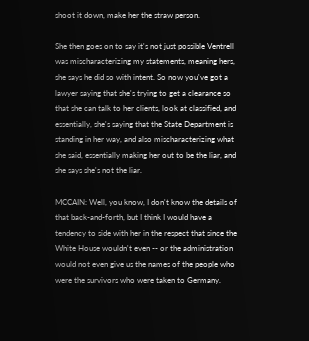shoot it down, make her the straw person.

She then goes on to say it's not just possible Ventrell was mischaracterizing my statements, meaning hers, she says he did so with intent. So now you've got a lawyer saying that she's trying to get a clearance so that she can talk to her clients, look at classified, and essentially, she's saying that the State Department is standing in her way, and also mischaracterizing what she said, essentially making her out to be the liar, and she says she's not the liar.

MCCAIN: Well, you know, I don't know the details of that back-and-forth, but I think I would have a tendency to side with her in the respect that since the White House wouldn't even -- or the administration would not even give us the names of the people who were the survivors who were taken to Germany.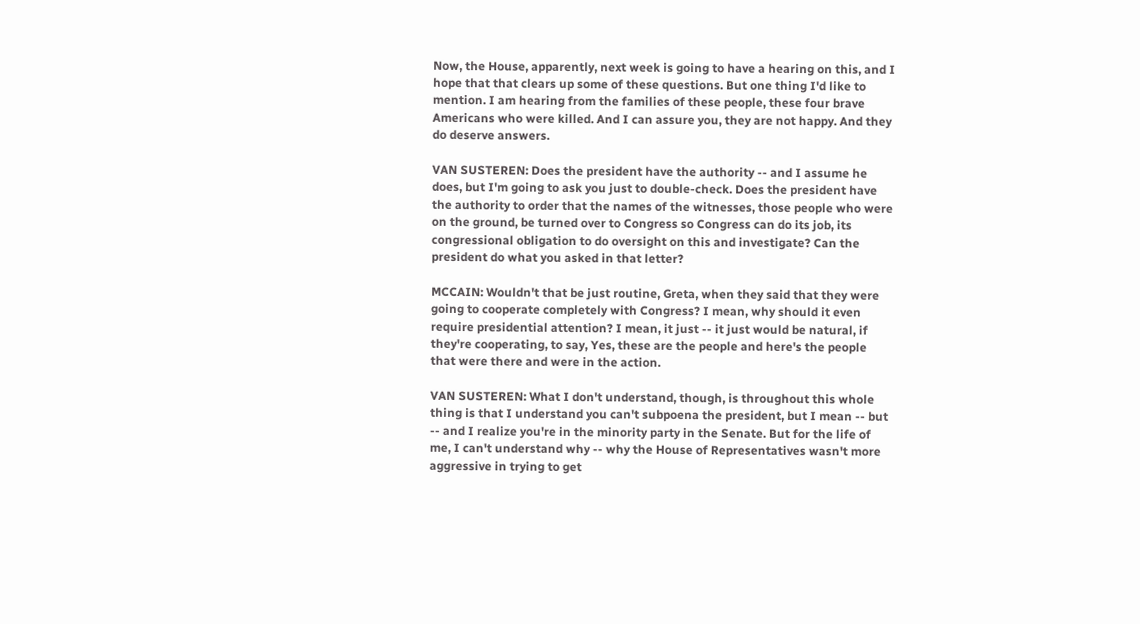Now, the House, apparently, next week is going to have a hearing on this, and I hope that that clears up some of these questions. But one thing I'd like to mention. I am hearing from the families of these people, these four brave Americans who were killed. And I can assure you, they are not happy. And they do deserve answers.

VAN SUSTEREN: Does the president have the authority -- and I assume he does, but I'm going to ask you just to double-check. Does the president have the authority to order that the names of the witnesses, those people who were on the ground, be turned over to Congress so Congress can do its job, its congressional obligation to do oversight on this and investigate? Can the president do what you asked in that letter?

MCCAIN: Wouldn't that be just routine, Greta, when they said that they were going to cooperate completely with Congress? I mean, why should it even require presidential attention? I mean, it just -- it just would be natural, if they're cooperating, to say, Yes, these are the people and here's the people that were there and were in the action.

VAN SUSTEREN: What I don't understand, though, is throughout this whole thing is that I understand you can't subpoena the president, but I mean -- but -- and I realize you're in the minority party in the Senate. But for the life of me, I can't understand why -- why the House of Representatives wasn't more aggressive in trying to get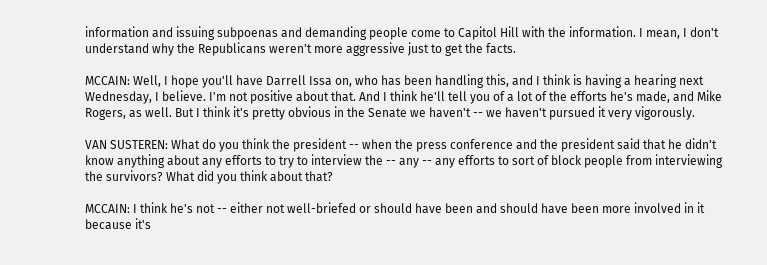information and issuing subpoenas and demanding people come to Capitol Hill with the information. I mean, I don't understand why the Republicans weren't more aggressive just to get the facts.

MCCAIN: Well, I hope you'll have Darrell Issa on, who has been handling this, and I think is having a hearing next Wednesday, I believe. I'm not positive about that. And I think he'll tell you of a lot of the efforts he's made, and Mike Rogers, as well. But I think it's pretty obvious in the Senate we haven't -- we haven't pursued it very vigorously.

VAN SUSTEREN: What do you think the president -- when the press conference and the president said that he didn't know anything about any efforts to try to interview the -- any -- any efforts to sort of block people from interviewing the survivors? What did you think about that?

MCCAIN: I think he's not -- either not well-briefed or should have been and should have been more involved in it because it's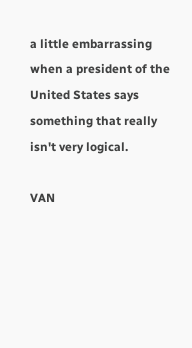a little embarrassing when a president of the United States says something that really isn't very logical.

VAN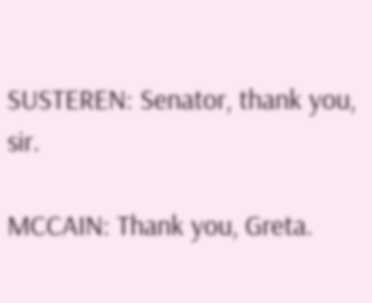SUSTEREN: Senator, thank you, sir.

MCCAIN: Thank you, Greta.